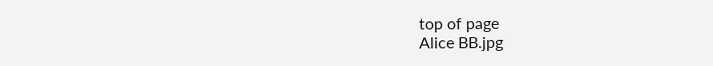top of page
Alice BB.jpg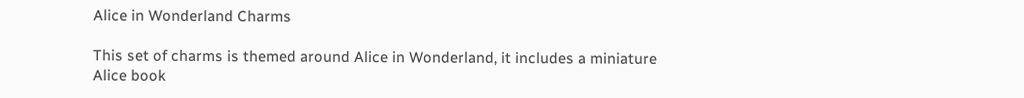Alice in Wonderland Charms

This set of charms is themed around Alice in Wonderland, it includes a miniature Alice book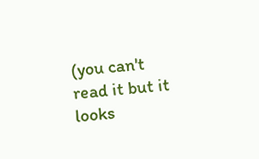(you can't read it but it looks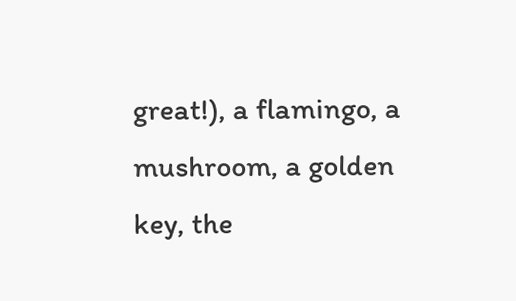great!), a flamingo, a mushroom, a golden key, the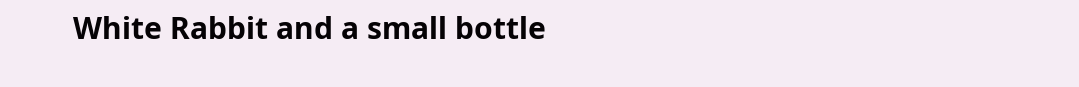White Rabbit and a small bottle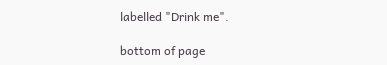labelled "Drink me".

bottom of page